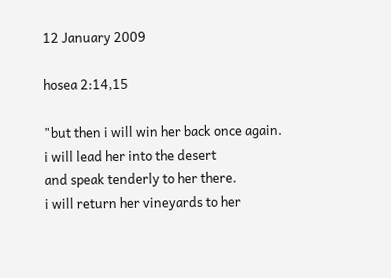12 January 2009

hosea 2:14,15

"but then i will win her back once again.
i will lead her into the desert
and speak tenderly to her there.
i will return her vineyards to her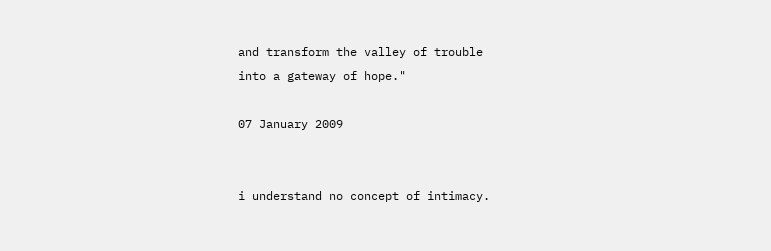and transform the valley of trouble
into a gateway of hope."

07 January 2009


i understand no concept of intimacy.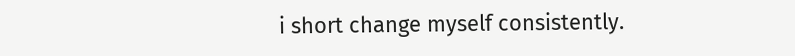i short change myself consistently.